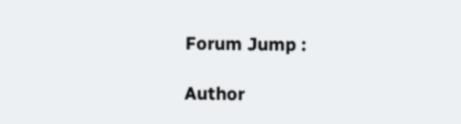Forum Jump :

Author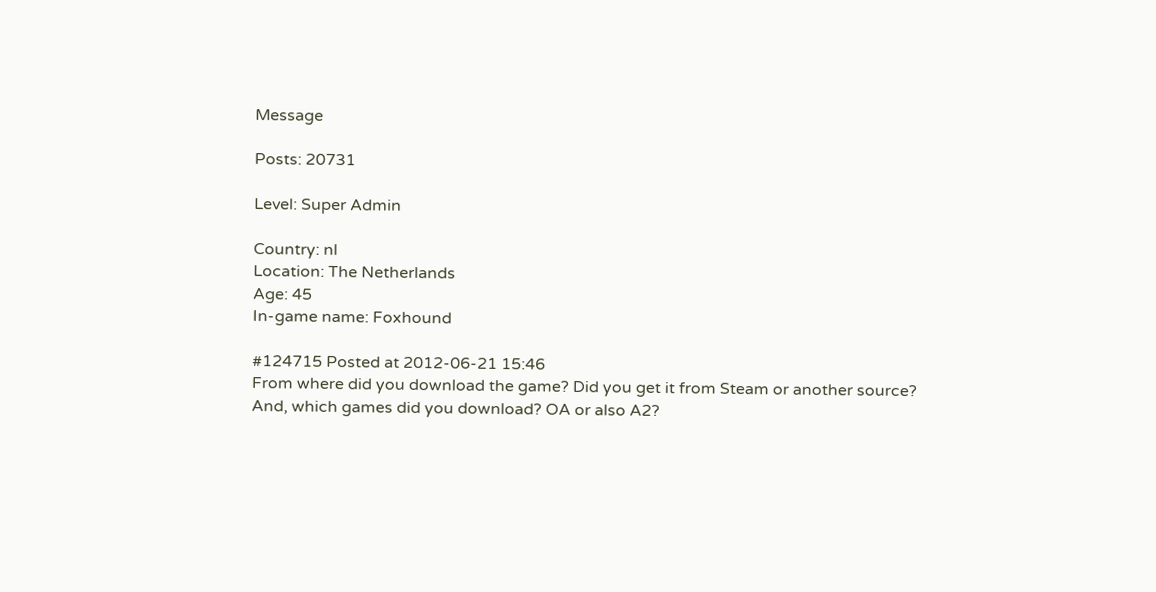Message

Posts: 20731

Level: Super Admin

Country: nl
Location: The Netherlands
Age: 45
In-game name: Foxhound

#124715 Posted at 2012-06-21 15:46
From where did you download the game? Did you get it from Steam or another source?
And, which games did you download? OA or also A2?